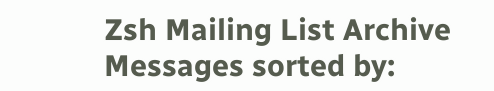Zsh Mailing List Archive
Messages sorted by: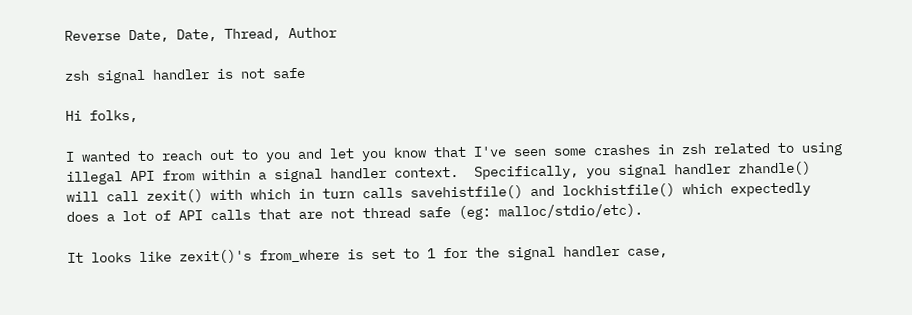Reverse Date, Date, Thread, Author

zsh signal handler is not safe

Hi folks,

I wanted to reach out to you and let you know that I've seen some crashes in zsh related to using illegal API from within a signal handler context.  Specifically, you signal handler zhandle() will call zexit() with which in turn calls savehistfile() and lockhistfile() which expectedly does a lot of API calls that are not thread safe (eg: malloc/stdio/etc).

It looks like zexit()'s from_where is set to 1 for the signal handler case,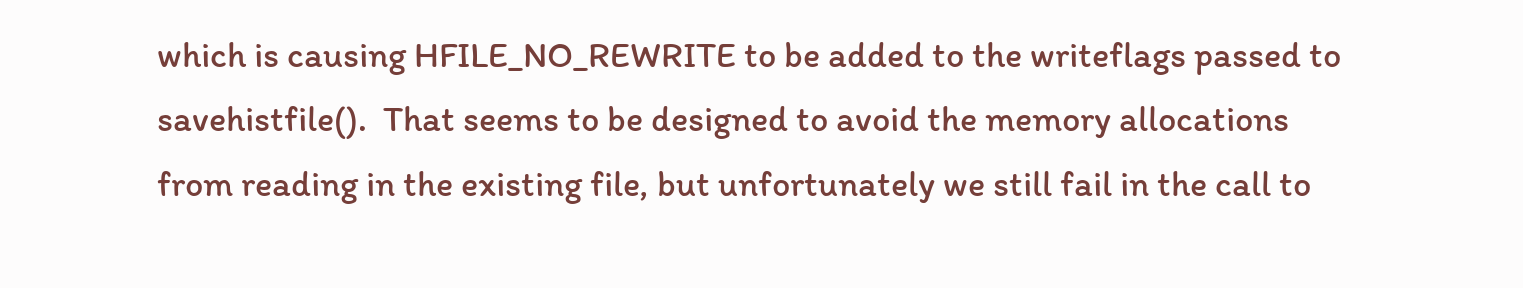which is causing HFILE_NO_REWRITE to be added to the writeflags passed to savehistfile().  That seems to be designed to avoid the memory allocations from reading in the existing file, but unfortunately we still fail in the call to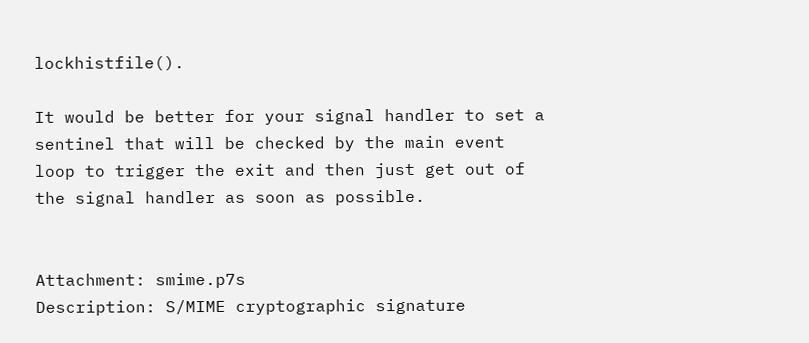lockhistfile().

It would be better for your signal handler to set a sentinel that will be checked by the main event loop to trigger the exit and then just get out of the signal handler as soon as possible.


Attachment: smime.p7s
Description: S/MIME cryptographic signature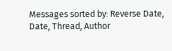Messages sorted by: Reverse Date, Date, Thread, Author